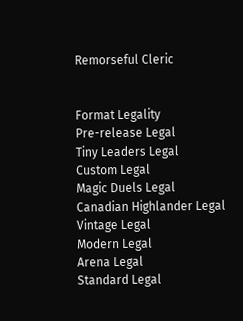Remorseful Cleric


Format Legality
Pre-release Legal
Tiny Leaders Legal
Custom Legal
Magic Duels Legal
Canadian Highlander Legal
Vintage Legal
Modern Legal
Arena Legal
Standard Legal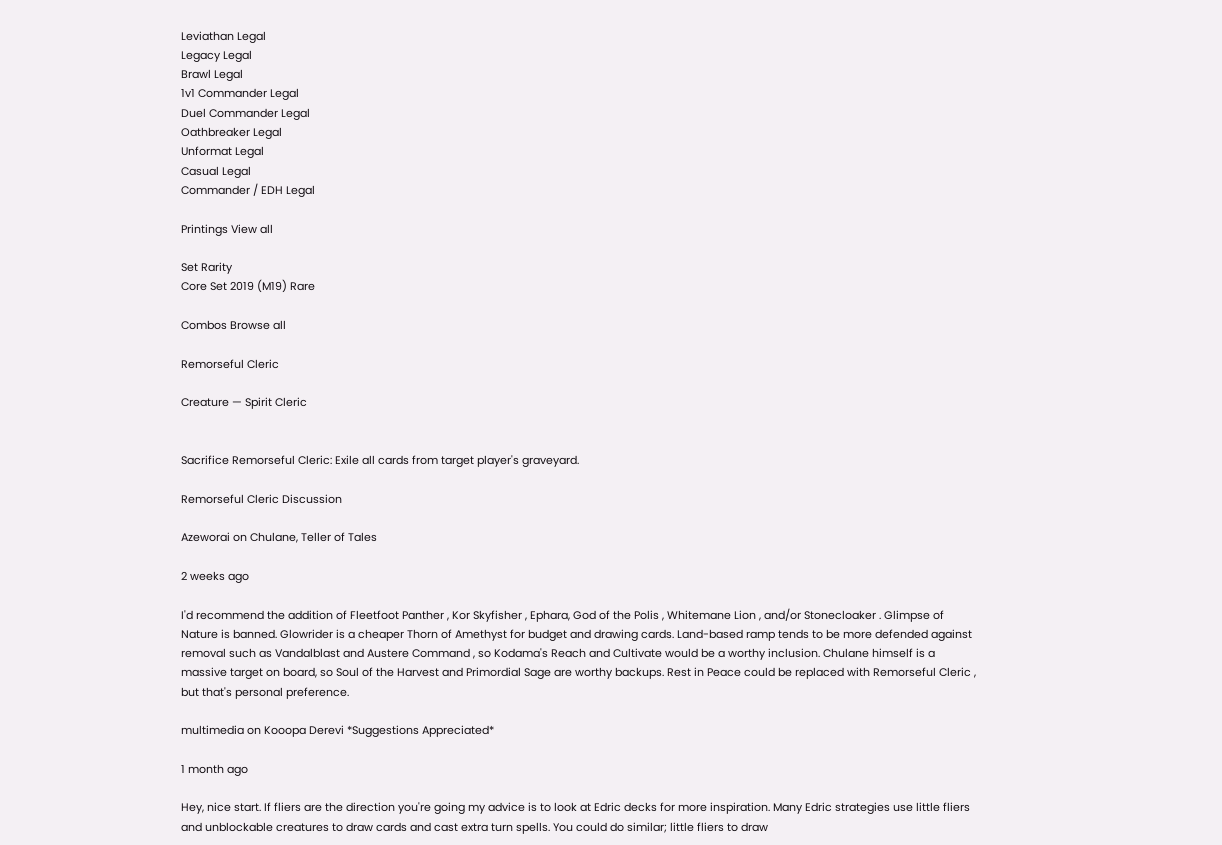Leviathan Legal
Legacy Legal
Brawl Legal
1v1 Commander Legal
Duel Commander Legal
Oathbreaker Legal
Unformat Legal
Casual Legal
Commander / EDH Legal

Printings View all

Set Rarity
Core Set 2019 (M19) Rare

Combos Browse all

Remorseful Cleric

Creature — Spirit Cleric


Sacrifice Remorseful Cleric: Exile all cards from target player's graveyard.

Remorseful Cleric Discussion

Azeworai on Chulane, Teller of Tales

2 weeks ago

I'd recommend the addition of Fleetfoot Panther , Kor Skyfisher , Ephara, God of the Polis , Whitemane Lion , and/or Stonecloaker . Glimpse of Nature is banned. Glowrider is a cheaper Thorn of Amethyst for budget and drawing cards. Land-based ramp tends to be more defended against removal such as Vandalblast and Austere Command , so Kodama's Reach and Cultivate would be a worthy inclusion. Chulane himself is a massive target on board, so Soul of the Harvest and Primordial Sage are worthy backups. Rest in Peace could be replaced with Remorseful Cleric , but that's personal preference.

multimedia on Kooopa Derevi *Suggestions Appreciated*

1 month ago

Hey, nice start. If fliers are the direction you're going my advice is to look at Edric decks for more inspiration. Many Edric strategies use little fliers and unblockable creatures to draw cards and cast extra turn spells. You could do similar; little fliers to draw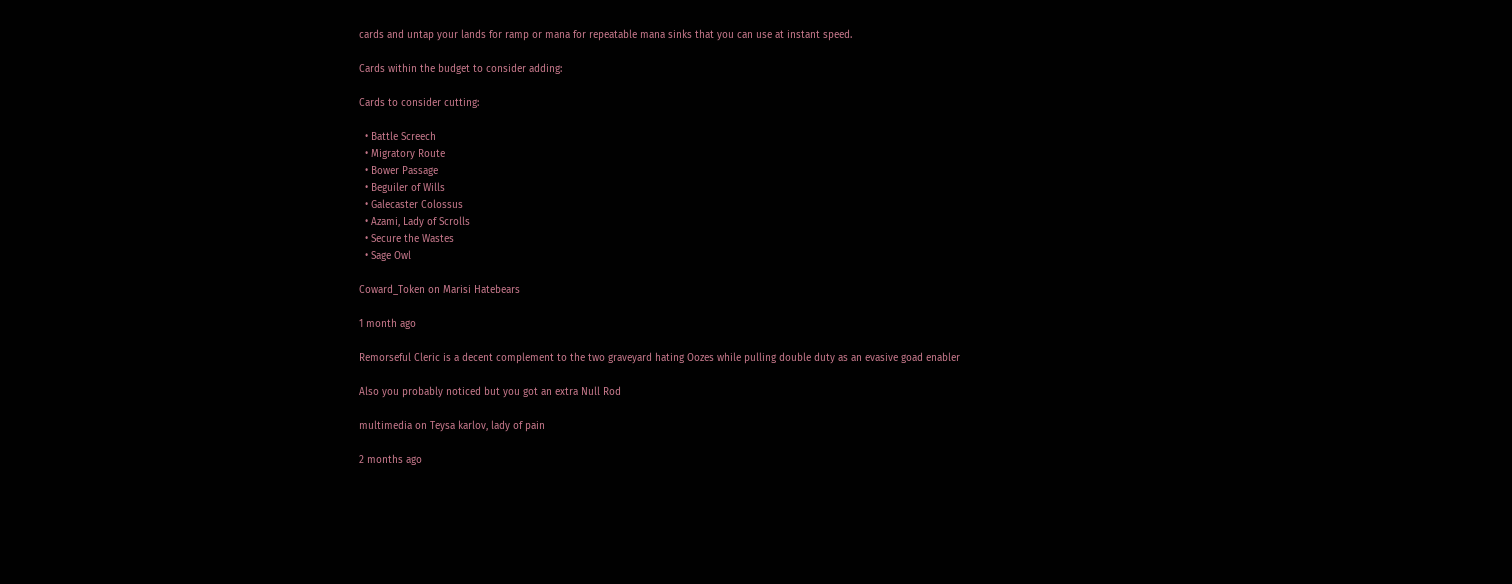cards and untap your lands for ramp or mana for repeatable mana sinks that you can use at instant speed.

Cards within the budget to consider adding:

Cards to consider cutting:

  • Battle Screech
  • Migratory Route
  • Bower Passage
  • Beguiler of Wills
  • Galecaster Colossus
  • Azami, Lady of Scrolls
  • Secure the Wastes
  • Sage Owl

Coward_Token on Marisi Hatebears

1 month ago

Remorseful Cleric is a decent complement to the two graveyard hating Oozes while pulling double duty as an evasive goad enabler

Also you probably noticed but you got an extra Null Rod

multimedia on Teysa karlov, lady of pain

2 months ago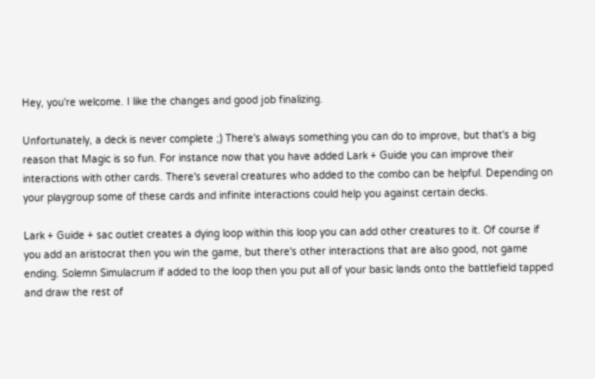Hey, you're welcome. I like the changes and good job finalizing.

Unfortunately, a deck is never complete ;) There's always something you can do to improve, but that's a big reason that Magic is so fun. For instance now that you have added Lark + Guide you can improve their interactions with other cards. There's several creatures who added to the combo can be helpful. Depending on your playgroup some of these cards and infinite interactions could help you against certain decks.

Lark + Guide + sac outlet creates a dying loop within this loop you can add other creatures to it. Of course if you add an aristocrat then you win the game, but there's other interactions that are also good, not game ending. Solemn Simulacrum if added to the loop then you put all of your basic lands onto the battlefield tapped and draw the rest of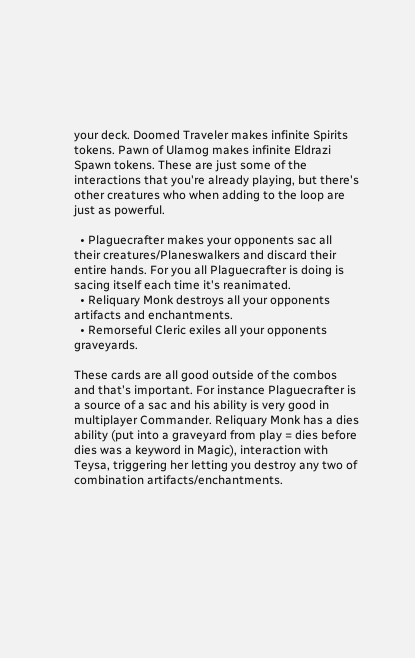your deck. Doomed Traveler makes infinite Spirits tokens. Pawn of Ulamog makes infinite Eldrazi Spawn tokens. These are just some of the interactions that you're already playing, but there's other creatures who when adding to the loop are just as powerful.

  • Plaguecrafter makes your opponents sac all their creatures/Planeswalkers and discard their entire hands. For you all Plaguecrafter is doing is sacing itself each time it's reanimated.
  • Reliquary Monk destroys all your opponents artifacts and enchantments.
  • Remorseful Cleric exiles all your opponents graveyards.

These cards are all good outside of the combos and that's important. For instance Plaguecrafter is a source of a sac and his ability is very good in multiplayer Commander. Reliquary Monk has a dies ability (put into a graveyard from play = dies before dies was a keyword in Magic), interaction with Teysa, triggering her letting you destroy any two of combination artifacts/enchantments.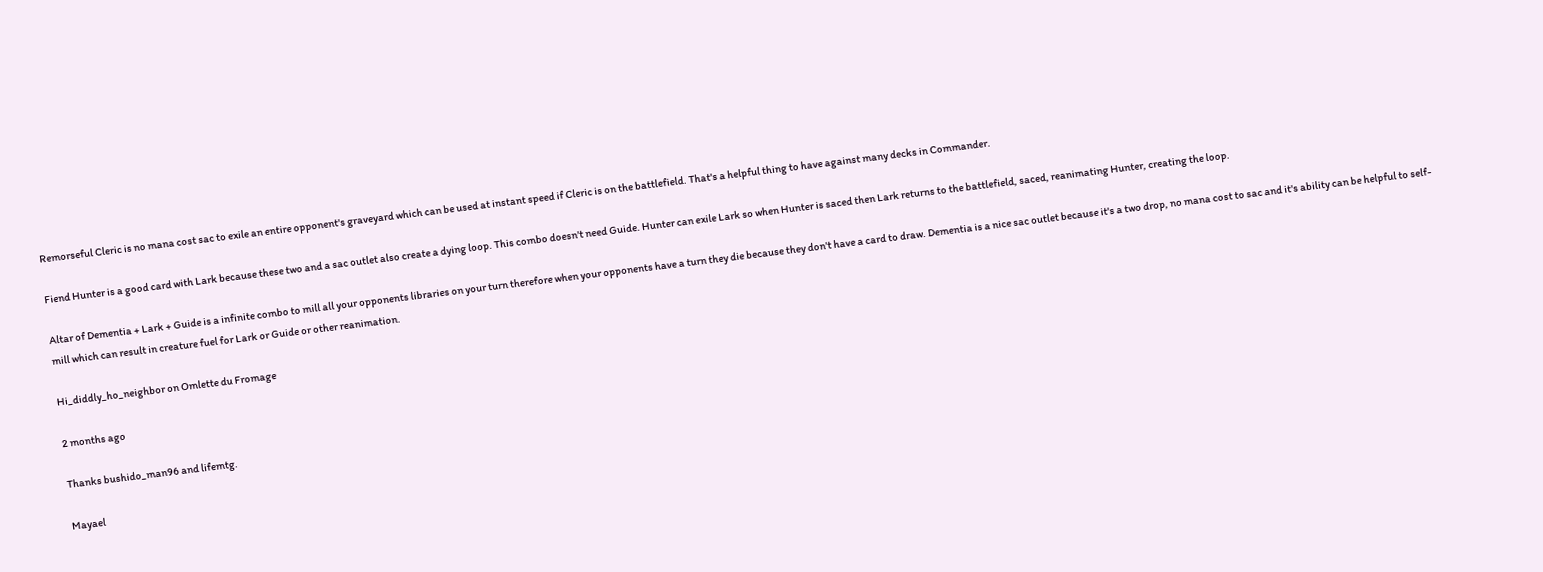Remorseful Cleric is no mana cost sac to exile an entire opponent's graveyard which can be used at instant speed if Cleric is on the battlefield. That's a helpful thing to have against many decks in Commander.

Fiend Hunter is a good card with Lark because these two and a sac outlet also create a dying loop. This combo doesn't need Guide. Hunter can exile Lark so when Hunter is saced then Lark returns to the battlefield, saced, reanimating Hunter, creating the loop.

Altar of Dementia + Lark + Guide is a infinite combo to mill all your opponents libraries on your turn therefore when your opponents have a turn they die because they don't have a card to draw. Dementia is a nice sac outlet because it's a two drop, no mana cost to sac and it's ability can be helpful to self-mill which can result in creature fuel for Lark or Guide or other reanimation.

Hi_diddly_ho_neighbor on Omlette du Fromage

2 months ago

Thanks bushido_man96 and lifemtg.

Mayael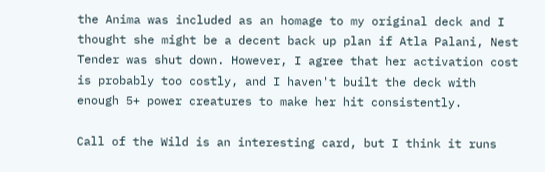the Anima was included as an homage to my original deck and I thought she might be a decent back up plan if Atla Palani, Nest Tender was shut down. However, I agree that her activation cost is probably too costly, and I haven't built the deck with enough 5+ power creatures to make her hit consistently.

Call of the Wild is an interesting card, but I think it runs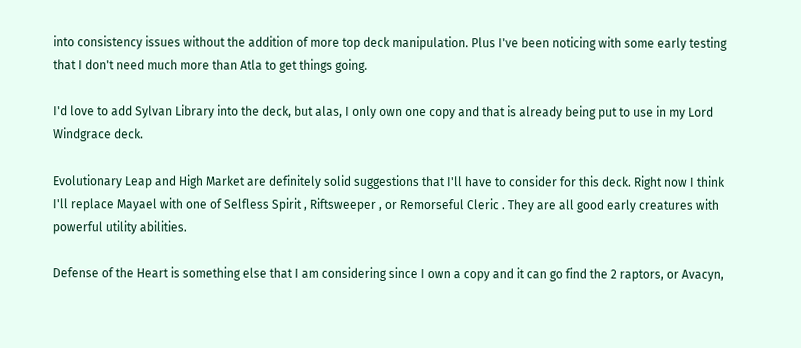into consistency issues without the addition of more top deck manipulation. Plus I've been noticing with some early testing that I don't need much more than Atla to get things going.

I'd love to add Sylvan Library into the deck, but alas, I only own one copy and that is already being put to use in my Lord Windgrace deck.

Evolutionary Leap and High Market are definitely solid suggestions that I'll have to consider for this deck. Right now I think I'll replace Mayael with one of Selfless Spirit , Riftsweeper , or Remorseful Cleric . They are all good early creatures with powerful utility abilities.

Defense of the Heart is something else that I am considering since I own a copy and it can go find the 2 raptors, or Avacyn,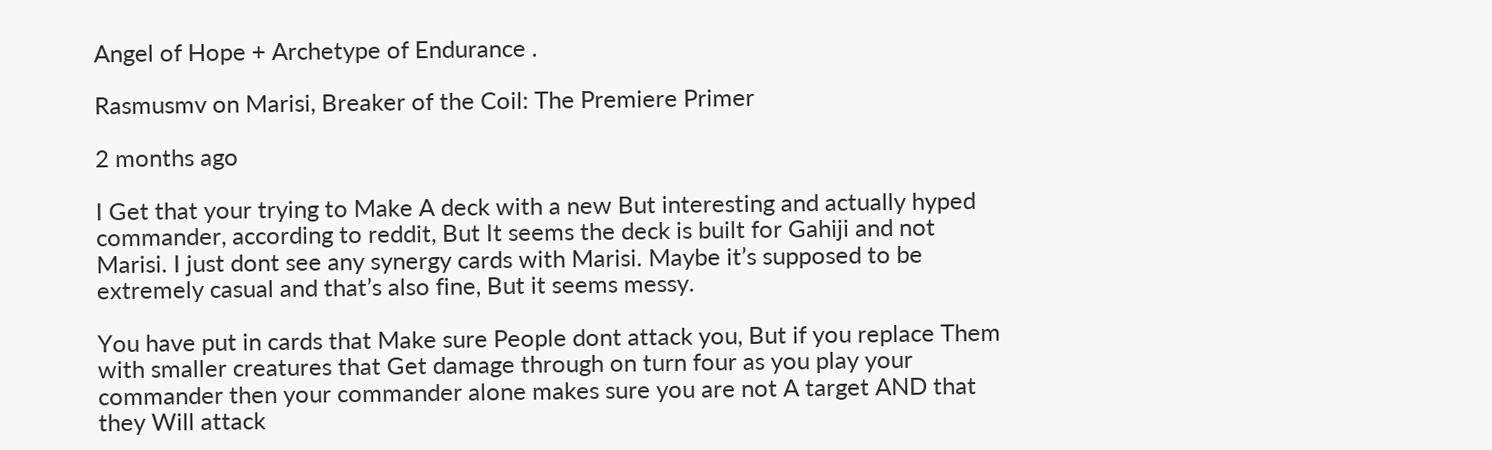Angel of Hope + Archetype of Endurance .

Rasmusmv on Marisi, Breaker of the Coil: The Premiere Primer

2 months ago

I Get that your trying to Make A deck with a new But interesting and actually hyped commander, according to reddit, But It seems the deck is built for Gahiji and not Marisi. I just dont see any synergy cards with Marisi. Maybe it’s supposed to be extremely casual and that’s also fine, But it seems messy.

You have put in cards that Make sure People dont attack you, But if you replace Them with smaller creatures that Get damage through on turn four as you play your commander then your commander alone makes sure you are not A target AND that they Will attack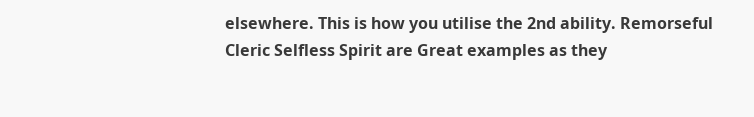elsewhere. This is how you utilise the 2nd ability. Remorseful Cleric Selfless Spirit are Great examples as they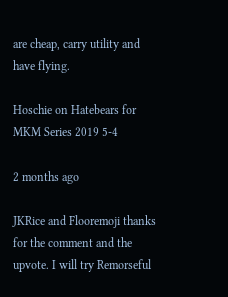are cheap, carry utility and have flying.

Hoschie on Hatebears for MKM Series 2019 5-4

2 months ago

JKRice and Flooremoji thanks for the comment and the upvote. I will try Remorseful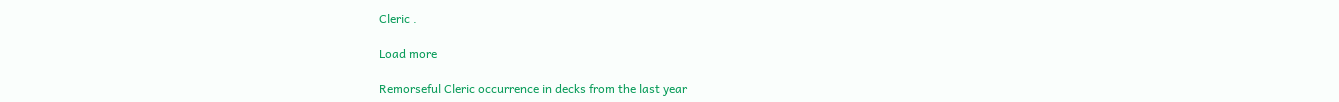Cleric .

Load more

Remorseful Cleric occurrence in decks from the last year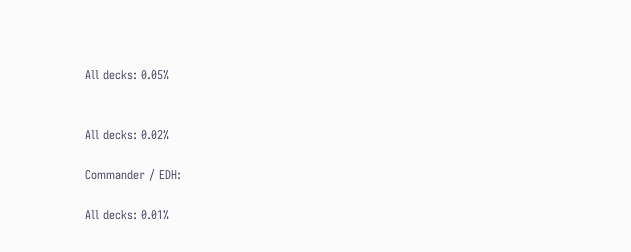All decks: 0.05%


All decks: 0.02%

Commander / EDH:

All decks: 0.01%